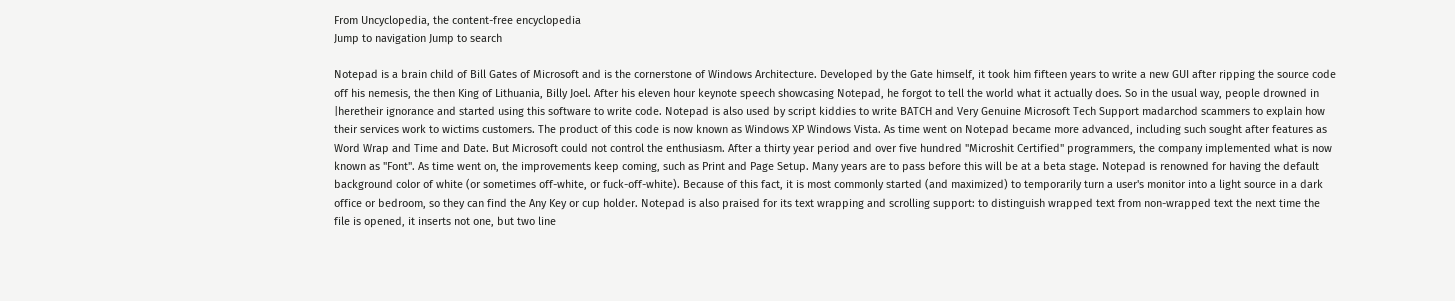From Uncyclopedia, the content-free encyclopedia
Jump to navigation Jump to search

Notepad is a brain child of Bill Gates of Microsoft and is the cornerstone of Windows Architecture. Developed by the Gate himself, it took him fifteen years to write a new GUI after ripping the source code off his nemesis, the then King of Lithuania, Billy Joel. After his eleven hour keynote speech showcasing Notepad, he forgot to tell the world what it actually does. So in the usual way, people drowned in |heretheir ignorance and started using this software to write code. Notepad is also used by script kiddies to write BATCH and Very Genuine Microsoft Tech Support madarchod scammers to explain how their services work to wictims customers. The product of this code is now known as Windows XP Windows Vista. As time went on Notepad became more advanced, including such sought after features as Word Wrap and Time and Date. But Microsoft could not control the enthusiasm. After a thirty year period and over five hundred "Microshit Certified" programmers, the company implemented what is now known as "Font". As time went on, the improvements keep coming, such as Print and Page Setup. Many years are to pass before this will be at a beta stage. Notepad is renowned for having the default background color of white (or sometimes off-white, or fuck-off-white). Because of this fact, it is most commonly started (and maximized) to temporarily turn a user's monitor into a light source in a dark office or bedroom, so they can find the Any Key or cup holder. Notepad is also praised for its text wrapping and scrolling support: to distinguish wrapped text from non-wrapped text the next time the file is opened, it inserts not one, but two line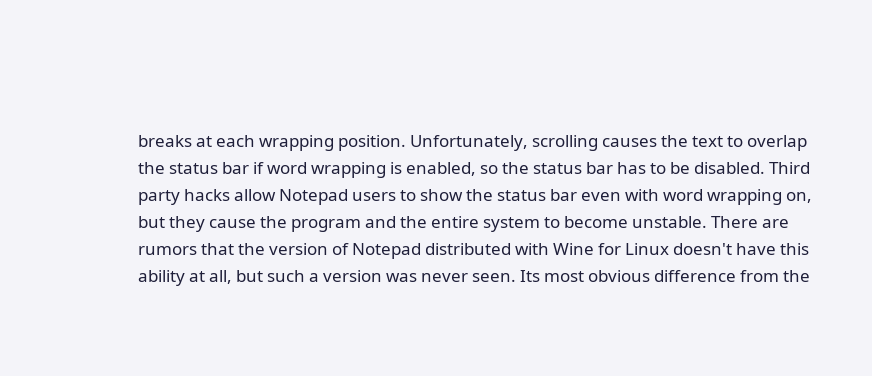breaks at each wrapping position. Unfortunately, scrolling causes the text to overlap the status bar if word wrapping is enabled, so the status bar has to be disabled. Third party hacks allow Notepad users to show the status bar even with word wrapping on, but they cause the program and the entire system to become unstable. There are rumors that the version of Notepad distributed with Wine for Linux doesn't have this ability at all, but such a version was never seen. Its most obvious difference from the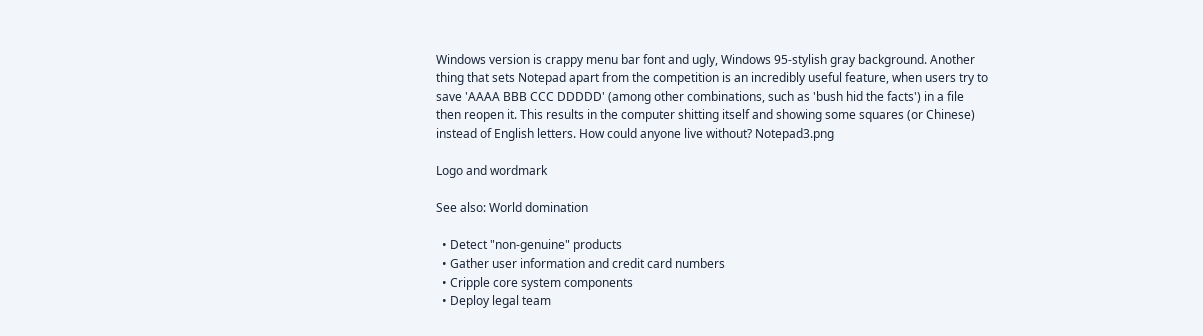Windows version is crappy menu bar font and ugly, Windows 95-stylish gray background. Another thing that sets Notepad apart from the competition is an incredibly useful feature, when users try to save 'AAAA BBB CCC DDDDD' (among other combinations, such as 'bush hid the facts') in a file then reopen it. This results in the computer shitting itself and showing some squares (or Chinese) instead of English letters. How could anyone live without? Notepad3.png

Logo and wordmark

See also: World domination

  • Detect "non-genuine" products
  • Gather user information and credit card numbers
  • Cripple core system components
  • Deploy legal team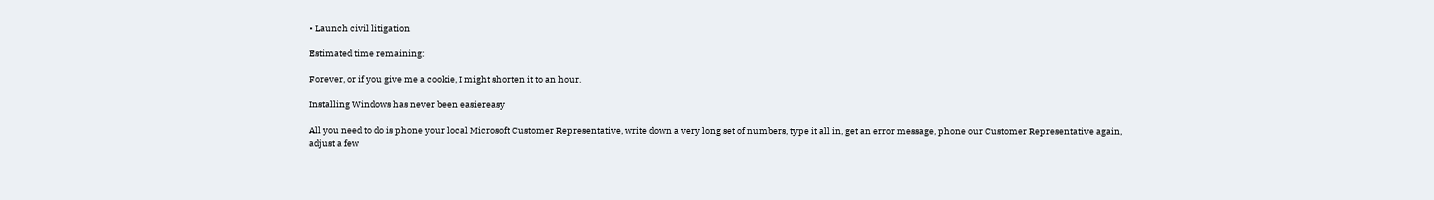• Launch civil litigation

Estimated time remaining:

Forever, or if you give me a cookie, I might shorten it to an hour.

Installing Windows has never been easiereasy

All you need to do is phone your local Microsoft Customer Representative, write down a very long set of numbers, type it all in, get an error message, phone our Customer Representative again, adjust a few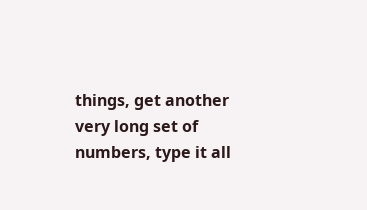things, get another very long set of numbers, type it all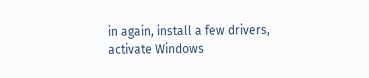in again, install a few drivers, activate Windows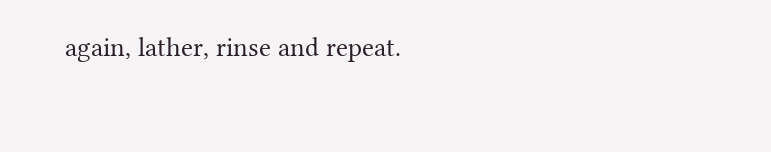again, lather, rinse and repeat.